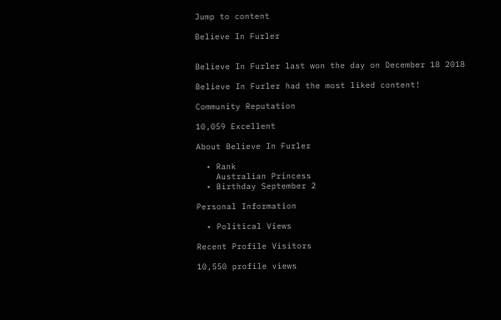Jump to content

Believe In Furler


Believe In Furler last won the day on December 18 2018

Believe In Furler had the most liked content!

Community Reputation

10,059 Excellent

About Believe In Furler

  • Rank
    Australian Princess
  • Birthday September 2

Personal Information

  • Political Views

Recent Profile Visitors

10,550 profile views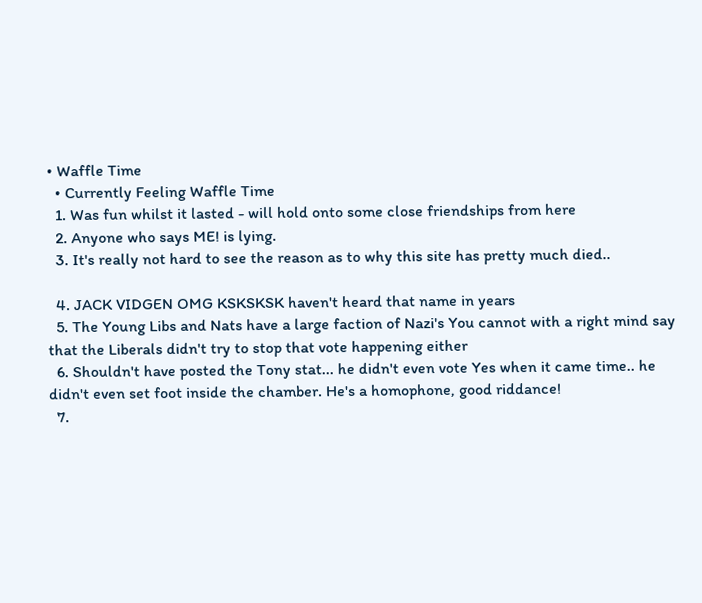• Waffle Time
  • Currently Feeling Waffle Time
  1. Was fun whilst it lasted - will hold onto some close friendships from here
  2. Anyone who says ME! is lying.
  3. It's really not hard to see the reason as to why this site has pretty much died..

  4. JACK VIDGEN OMG KSKSKSK haven't heard that name in years
  5. The Young Libs and Nats have a large faction of Nazi's You cannot with a right mind say that the Liberals didn't try to stop that vote happening either
  6. Shouldn't have posted the Tony stat... he didn't even vote Yes when it came time.. he didn't even set foot inside the chamber. He's a homophone, good riddance!
  7.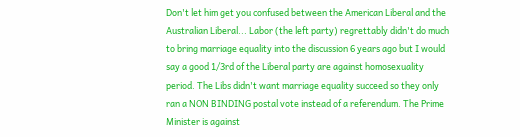Don't let him get you confused between the American Liberal and the Australian Liberal... Labor (the left party) regrettably didn't do much to bring marriage equality into the discussion 6 years ago but I would say a good 1/3rd of the Liberal party are against homosexuality period. The Libs didn't want marriage equality succeed so they only ran a NON BINDING postal vote instead of a referendum. The Prime Minister is against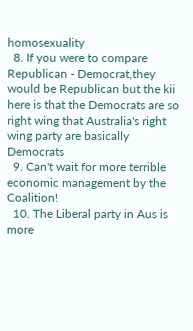homosexuality
  8. If you were to compare Republican - Democrat,they would be Republican but the kii here is that the Democrats are so right wing that Australia's right wing party are basically Democrats
  9. Can't wait for more terrible economic management by the Coalition!
  10. The Liberal party in Aus is more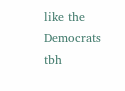like the Democrats tbh